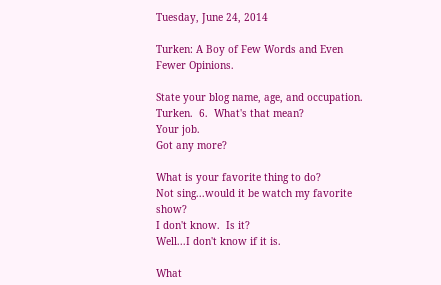Tuesday, June 24, 2014

Turken: A Boy of Few Words and Even Fewer Opinions.

State your blog name, age, and occupation.
Turken.  6.  What's that mean?
Your job.
Got any more?

What is your favorite thing to do?
Not sing...would it be watch my favorite show?
I don't know.  Is it?
Well...I don't know if it is.

What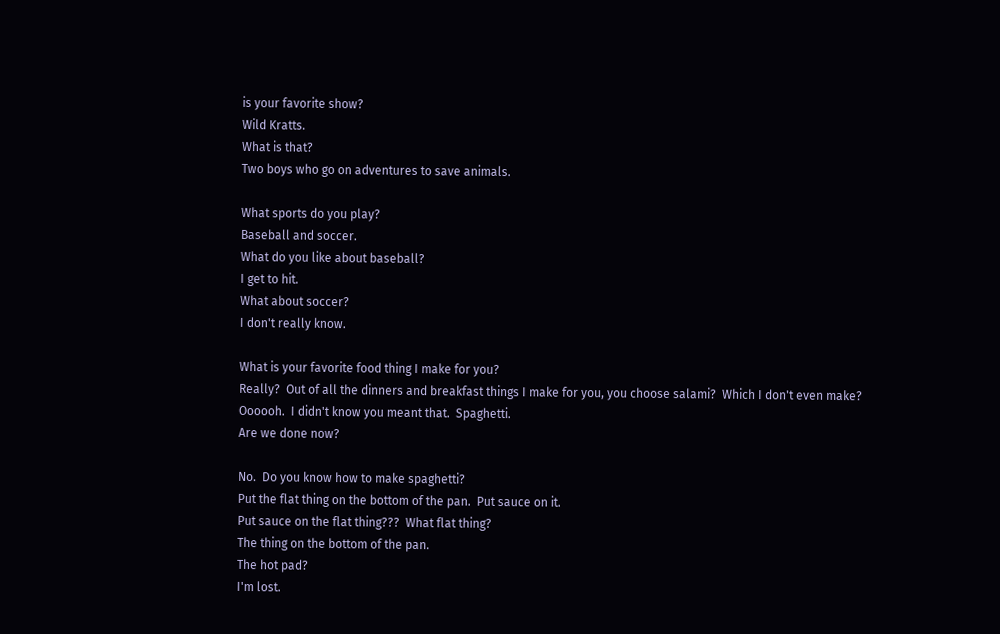is your favorite show?
Wild Kratts.
What is that?
Two boys who go on adventures to save animals.

What sports do you play?
Baseball and soccer.
What do you like about baseball?
I get to hit.
What about soccer?
I don't really know.

What is your favorite food thing I make for you?
Really?  Out of all the dinners and breakfast things I make for you, you choose salami?  Which I don't even make?
Oooooh.  I didn't know you meant that.  Spaghetti.
Are we done now?

No.  Do you know how to make spaghetti?
Put the flat thing on the bottom of the pan.  Put sauce on it.
Put sauce on the flat thing???  What flat thing?
The thing on the bottom of the pan.
The hot pad?
I'm lost.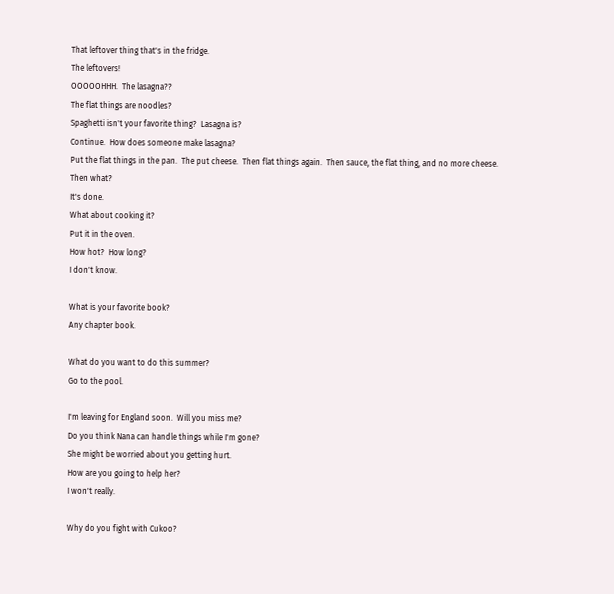That leftover thing that's in the fridge.
The leftovers!
OOOOOHHH.  The lasagna??
The flat things are noodles?
Spaghetti isn't your favorite thing?  Lasagna is?
Continue.  How does someone make lasagna?
Put the flat things in the pan.  The put cheese.  Then flat things again.  Then sauce, the flat thing, and no more cheese.
Then what?
It's done.
What about cooking it?
Put it in the oven.
How hot?  How long?
I don't know.

What is your favorite book?
Any chapter book.

What do you want to do this summer?
Go to the pool.

I'm leaving for England soon.  Will you miss me?
Do you think Nana can handle things while I'm gone?
She might be worried about you getting hurt.
How are you going to help her?
I won't really.

Why do you fight with Cukoo?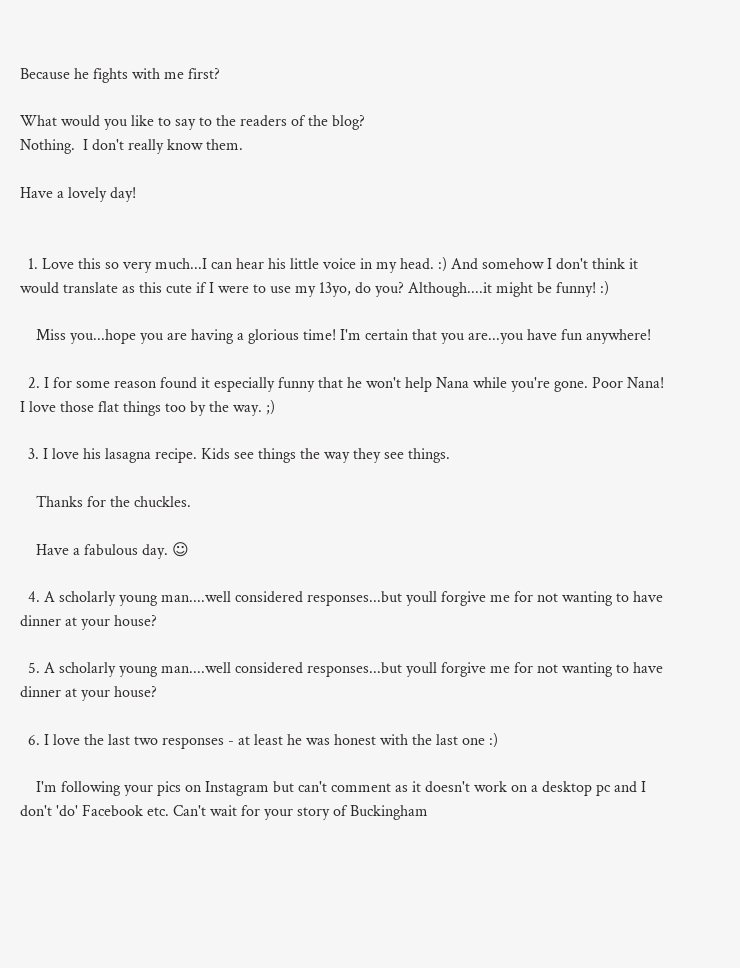Because he fights with me first?

What would you like to say to the readers of the blog?
Nothing.  I don't really know them.

Have a lovely day!


  1. Love this so very much...I can hear his little voice in my head. :) And somehow I don't think it would translate as this cute if I were to use my 13yo, do you? Although....it might be funny! :)

    Miss you...hope you are having a glorious time! I'm certain that you are...you have fun anywhere!

  2. I for some reason found it especially funny that he won't help Nana while you're gone. Poor Nana! I love those flat things too by the way. ;)

  3. I love his lasagna recipe. Kids see things the way they see things.

    Thanks for the chuckles.

    Have a fabulous day. ☺

  4. A scholarly young man....well considered responses...but youll forgive me for not wanting to have dinner at your house?

  5. A scholarly young man....well considered responses...but youll forgive me for not wanting to have dinner at your house?

  6. I love the last two responses - at least he was honest with the last one :)

    I'm following your pics on Instagram but can't comment as it doesn't work on a desktop pc and I don't 'do' Facebook etc. Can't wait for your story of Buckingham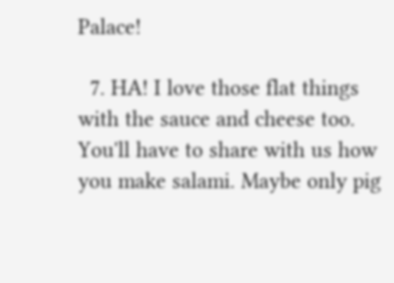Palace!

  7. HA! I love those flat things with the sauce and cheese too. You'll have to share with us how you make salami. Maybe only pig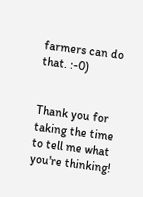farmers can do that. :-0)


Thank you for taking the time to tell me what you're thinking!